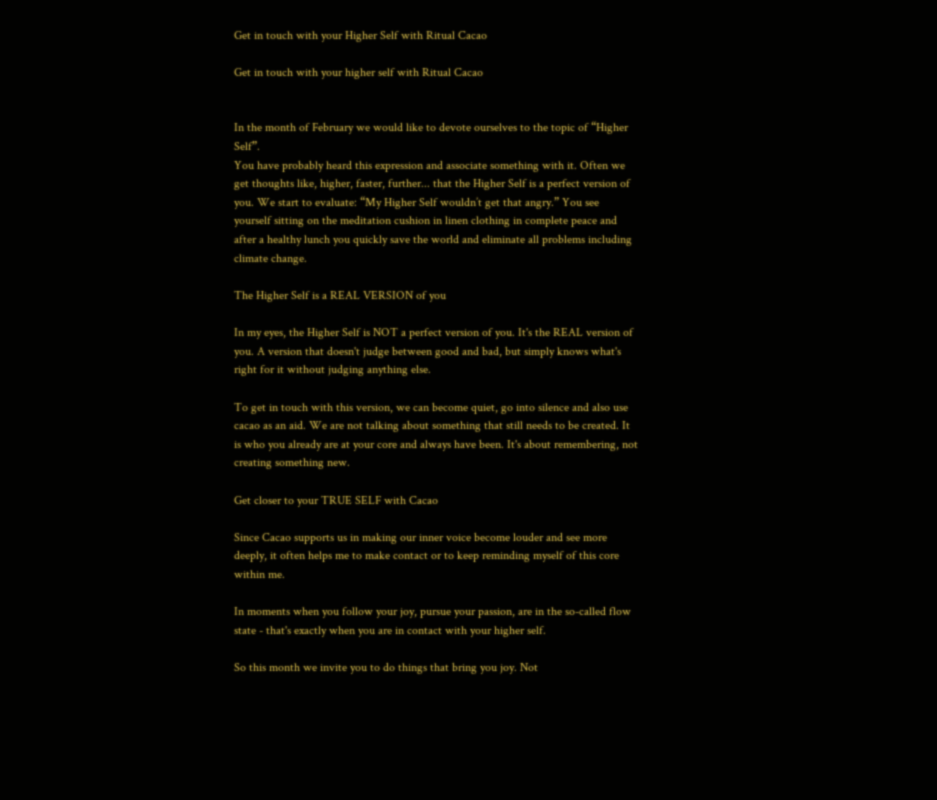Get in touch with your Higher Self with Ritual Cacao

Get in touch with your higher self with Ritual Cacao


In the month of February we would like to devote ourselves to the topic of “Higher Self”.
You have probably heard this expression and associate something with it. Often we get thoughts like, higher, faster, further... that the Higher Self is a perfect version of you. We start to evaluate: “My Higher Self wouldn’t get that angry.” You see yourself sitting on the meditation cushion in linen clothing in complete peace and after a healthy lunch you quickly save the world and eliminate all problems including climate change.

The Higher Self is a REAL VERSION of you

In my eyes, the Higher Self is NOT a perfect version of you. It's the REAL version of you. A version that doesn't judge between good and bad, but simply knows what's right for it without judging anything else.

To get in touch with this version, we can become quiet, go into silence and also use cacao as an aid. We are not talking about something that still needs to be created. It is who you already are at your core and always have been. It's about remembering, not creating something new.

Get closer to your TRUE SELF with Cacao

Since Cacao supports us in making our inner voice become louder and see more deeply, it often helps me to make contact or to keep reminding myself of this core within me.

In moments when you follow your joy, pursue your passion, are in the so-called flow state - that's exactly when you are in contact with your higher self.

So this month we invite you to do things that bring you joy. Not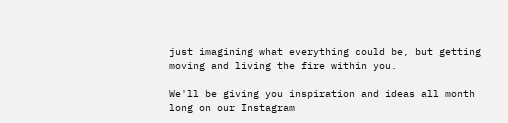just imagining what everything could be, but getting moving and living the fire within you.

We'll be giving you inspiration and ideas all month long on our Instagram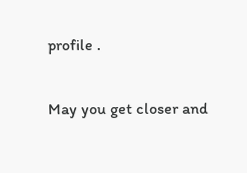profile .

May you get closer and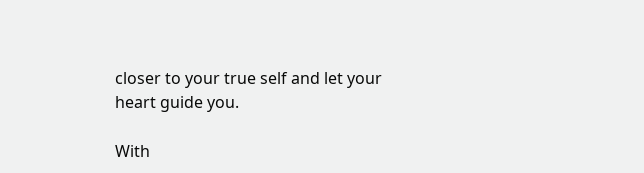closer to your true self and let your heart guide you.

With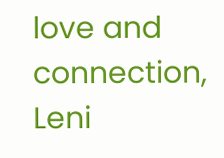love and connection, Leni